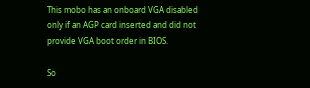This mobo has an onboard VGA disabled only if an AGP card inserted and did not provide VGA boot order in BIOS.

So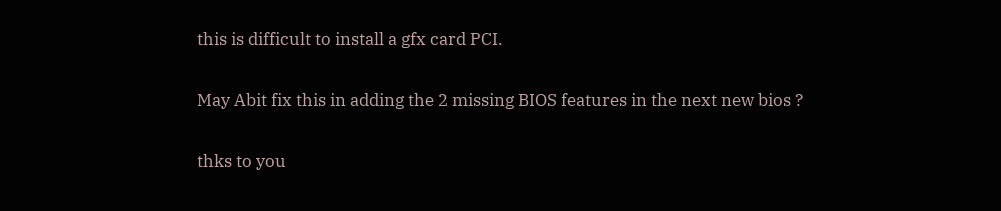this is difficult to install a gfx card PCI.

May Abit fix this in adding the 2 missing BIOS features in the next new bios ?

thks to you